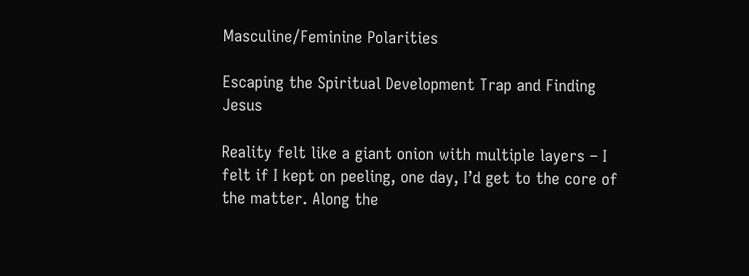Masculine/Feminine Polarities

Escaping the Spiritual Development Trap and Finding Jesus

Reality felt like a giant onion with multiple layers – I felt if I kept on peeling, one day, I’d get to the core of the matter. Along the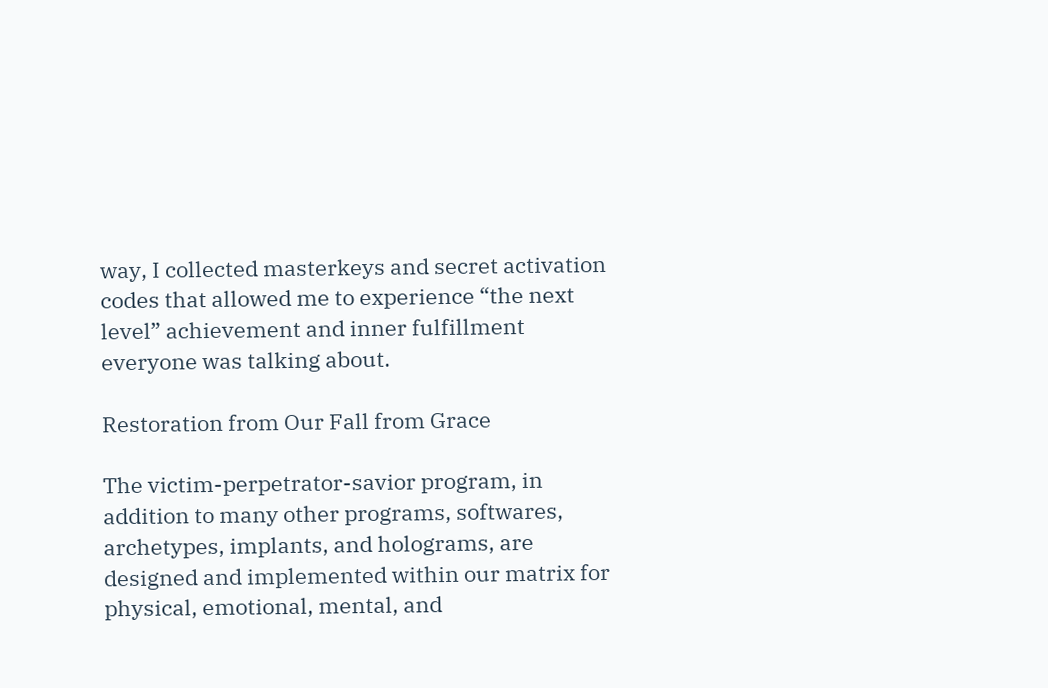way, I collected masterkeys and secret activation codes that allowed me to experience “the next level” achievement and inner fulfillment everyone was talking about.

Restoration from Our Fall from Grace

The victim-perpetrator-savior program, in addition to many other programs, softwares, archetypes, implants, and holograms, are designed and implemented within our matrix for physical, emotional, mental, and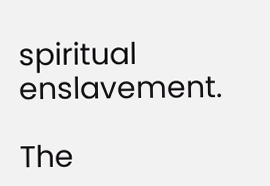spiritual enslavement.

The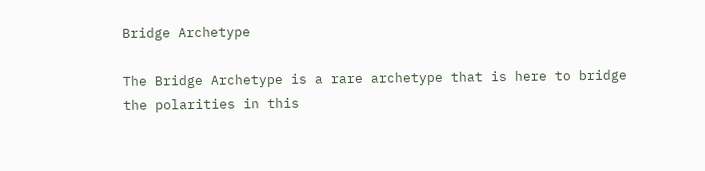Bridge Archetype

The Bridge Archetype is a rare archetype that is here to bridge the polarities in this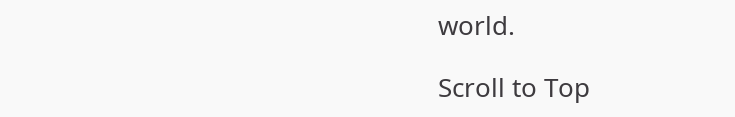world.

Scroll to Top